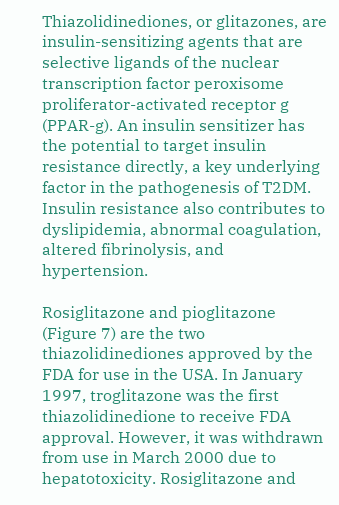Thiazolidinediones, or glitazones, are insulin-sensitizing agents that are selective ligands of the nuclear transcription factor peroxisome proliferator-activated receptor g (PPAR-g). An insulin sensitizer has the potential to target insulin resistance directly, a key underlying factor in the pathogenesis of T2DM. Insulin resistance also contributes to dyslipidemia, abnormal coagulation, altered fibrinolysis, and hypertension.

Rosiglitazone and pioglitazone (Figure 7) are the two thiazolidinediones approved by the FDA for use in the USA. In January 1997, troglitazone was the first thiazolidinedione to receive FDA approval. However, it was withdrawn from use in March 2000 due to hepatotoxicity. Rosiglitazone and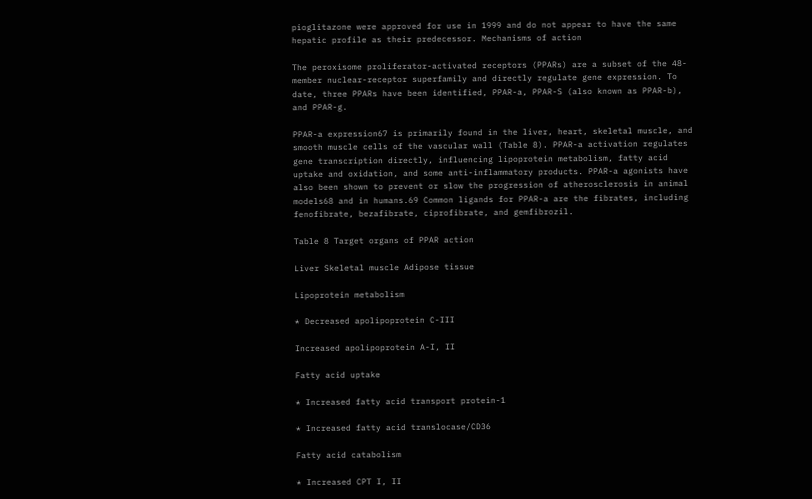pioglitazone were approved for use in 1999 and do not appear to have the same hepatic profile as their predecessor. Mechanisms of action

The peroxisome proliferator-activated receptors (PPARs) are a subset of the 48-member nuclear-receptor superfamily and directly regulate gene expression. To date, three PPARs have been identified, PPAR-a, PPAR-S (also known as PPAR-b), and PPAR-g.

PPAR-a expression67 is primarily found in the liver, heart, skeletal muscle, and smooth muscle cells of the vascular wall (Table 8). PPAR-a activation regulates gene transcription directly, influencing lipoprotein metabolism, fatty acid uptake and oxidation, and some anti-inflammatory products. PPAR-a agonists have also been shown to prevent or slow the progression of atherosclerosis in animal models68 and in humans.69 Common ligands for PPAR-a are the fibrates, including fenofibrate, bezafibrate, ciprofibrate, and gemfibrozil.

Table 8 Target organs of PPAR action

Liver Skeletal muscle Adipose tissue

Lipoprotein metabolism

* Decreased apolipoprotein C-III

Increased apolipoprotein A-I, II

Fatty acid uptake

* Increased fatty acid transport protein-1

* Increased fatty acid translocase/CD36

Fatty acid catabolism

* Increased CPT I, II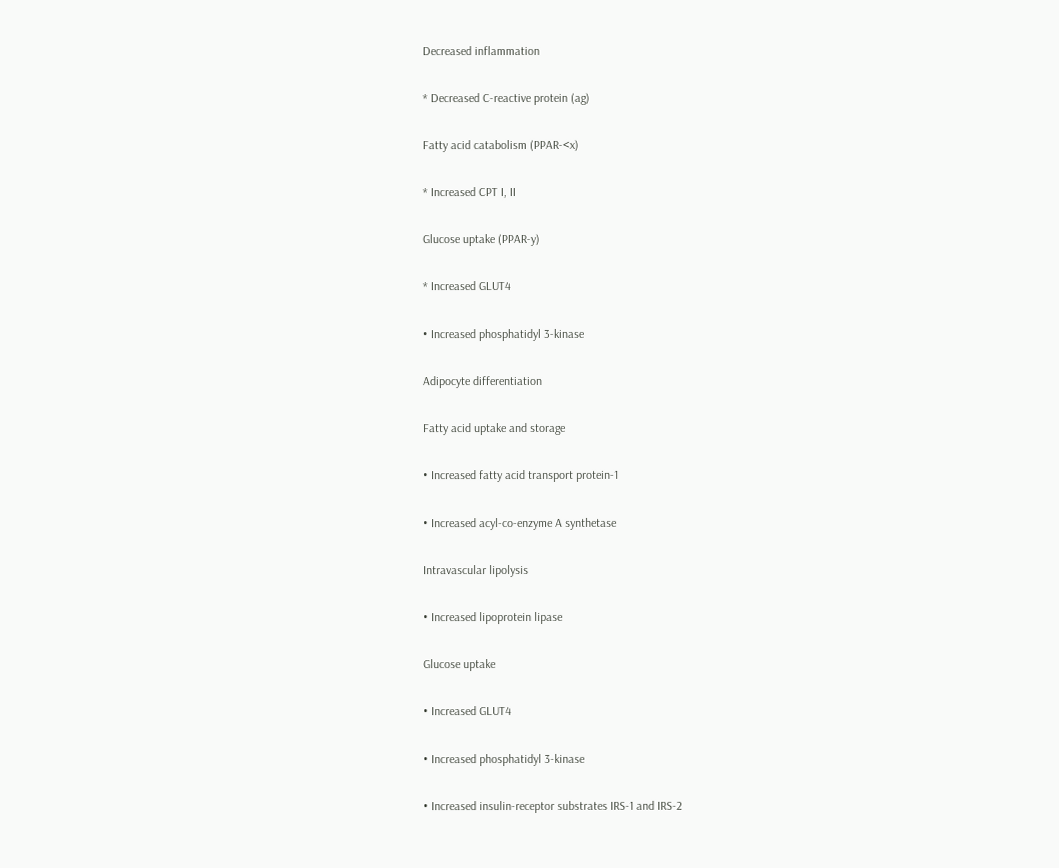Decreased inflammation

* Decreased C-reactive protein (ag)

Fatty acid catabolism (PPAR-<x)

* Increased CPT I, II

Glucose uptake (PPAR-y)

* Increased GLUT4

• Increased phosphatidyl 3-kinase

Adipocyte differentiation

Fatty acid uptake and storage

• Increased fatty acid transport protein-1

• Increased acyl-co-enzyme A synthetase

Intravascular lipolysis

• Increased lipoprotein lipase

Glucose uptake

• Increased GLUT4

• Increased phosphatidyl 3-kinase

• Increased insulin-receptor substrates IRS-1 and IRS-2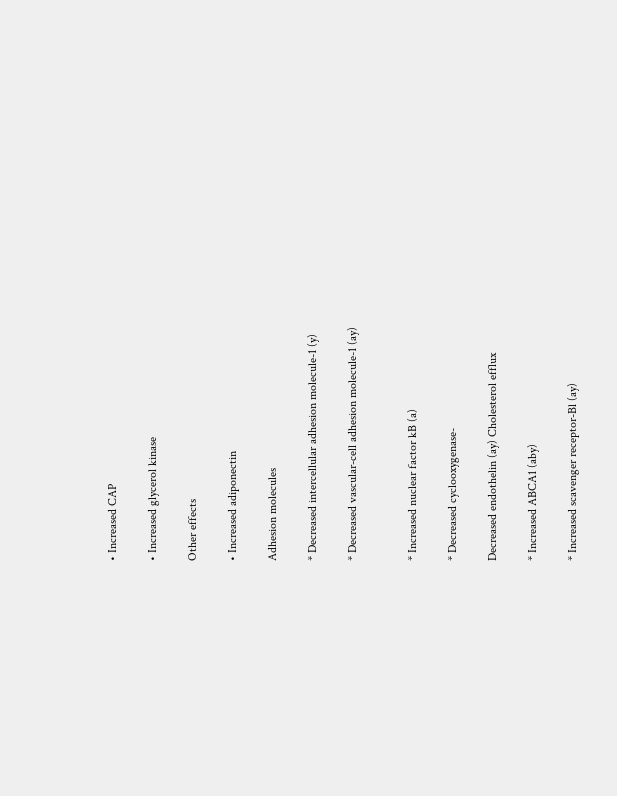• Increased CAP

• Increased glycerol kinase

Other effects

• Increased adiponectin

Adhesion molecules

* Decreased intercellular adhesion molecule-1 (y)

* Decreased vascular-cell adhesion molecule-1 (ay)


* Increased nuclear factor kB (a)

* Decreased cyclooxygenase-

Decreased endothelin (ay) Cholesterol efflux

* Increased ABCA1 (aby)

* Increased scavenger receptor-Bl (ay)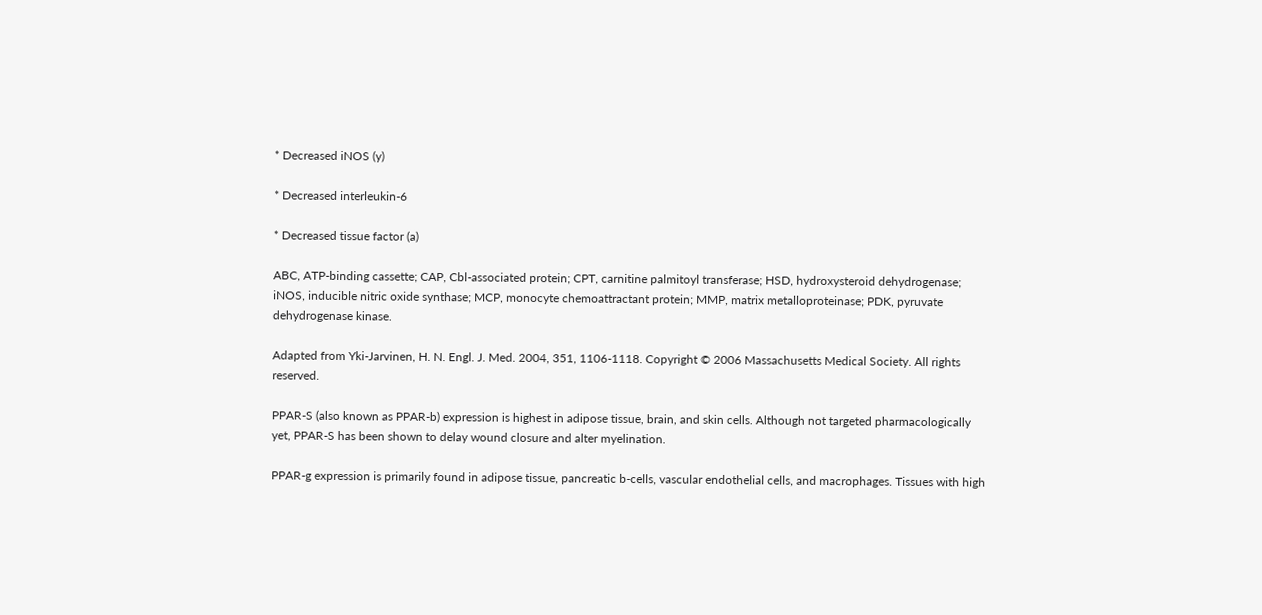* Decreased iNOS (y)

* Decreased interleukin-6

* Decreased tissue factor (a)

ABC, ATP-binding cassette; CAP, Cbl-associated protein; CPT, carnitine palmitoyl transferase; HSD, hydroxysteroid dehydrogenase; iNOS, inducible nitric oxide synthase; MCP, monocyte chemoattractant protein; MMP, matrix metalloproteinase; PDK, pyruvate dehydrogenase kinase.

Adapted from Yki-Jarvinen, H. N. Engl. J. Med. 2004, 351, 1106-1118. Copyright © 2006 Massachusetts Medical Society. All rights reserved.

PPAR-S (also known as PPAR-b) expression is highest in adipose tissue, brain, and skin cells. Although not targeted pharmacologically yet, PPAR-S has been shown to delay wound closure and alter myelination.

PPAR-g expression is primarily found in adipose tissue, pancreatic b-cells, vascular endothelial cells, and macrophages. Tissues with high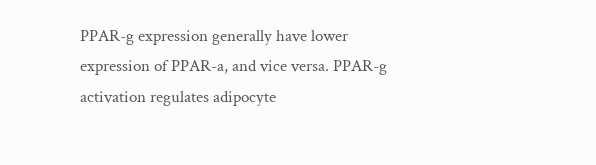PPAR-g expression generally have lower expression of PPAR-a, and vice versa. PPAR-g activation regulates adipocyte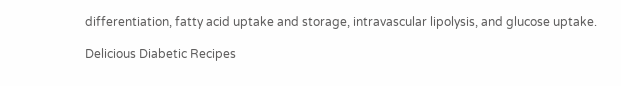differentiation, fatty acid uptake and storage, intravascular lipolysis, and glucose uptake.

Delicious Diabetic Recipes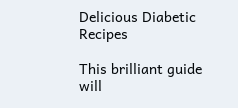Delicious Diabetic Recipes

This brilliant guide will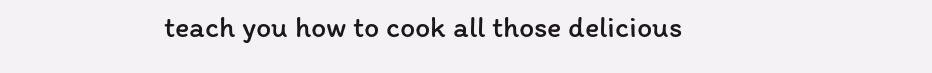teach you how to cook all those delicious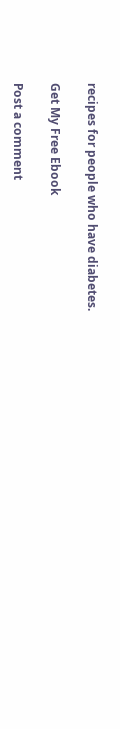recipes for people who have diabetes.

Get My Free Ebook

Post a comment